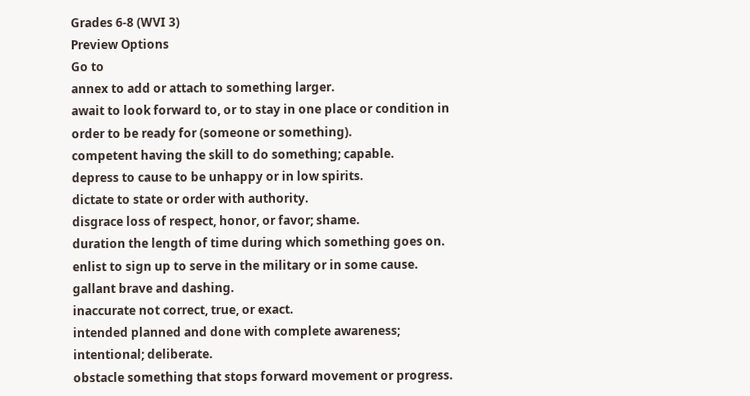Grades 6-8 (WVI 3)
Preview Options
Go to
annex to add or attach to something larger.
await to look forward to, or to stay in one place or condition in order to be ready for (someone or something).
competent having the skill to do something; capable.
depress to cause to be unhappy or in low spirits.
dictate to state or order with authority.
disgrace loss of respect, honor, or favor; shame.
duration the length of time during which something goes on.
enlist to sign up to serve in the military or in some cause.
gallant brave and dashing.
inaccurate not correct, true, or exact.
intended planned and done with complete awareness; intentional; deliberate.
obstacle something that stops forward movement or progress.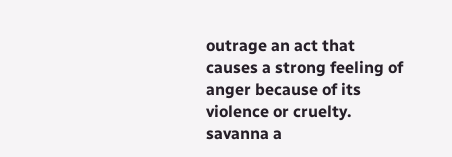outrage an act that causes a strong feeling of anger because of its violence or cruelty.
savanna a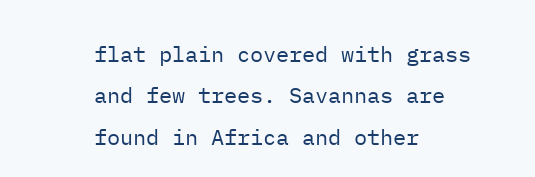flat plain covered with grass and few trees. Savannas are found in Africa and other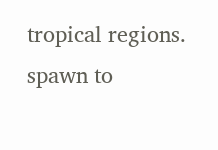tropical regions.
spawn to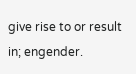give rise to or result in; engender.